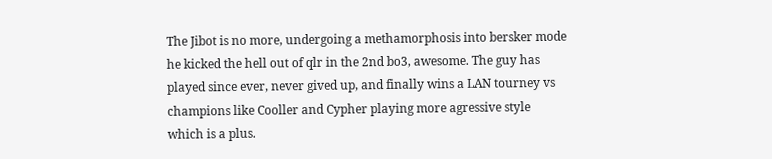The Jibot is no more, undergoing a methamorphosis into bersker mode he kicked the hell out of qlr in the 2nd bo3, awesome. The guy has played since ever, never gived up, and finally wins a LAN tourney vs champions like Cooller and Cypher playing more agressive style which is a plus.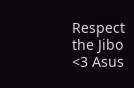Respect the Jibo
<3 Asus